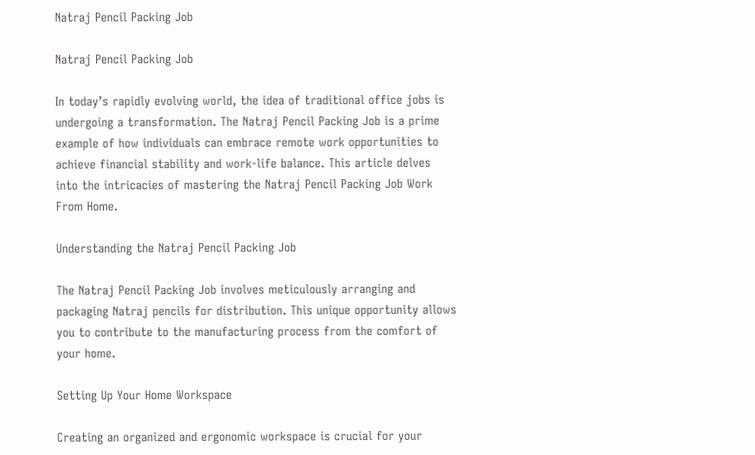Natraj Pencil Packing Job

Natraj Pencil Packing Job

In today’s rapidly evolving world, the idea of traditional office jobs is undergoing a transformation. The Natraj Pencil Packing Job is a prime example of how individuals can embrace remote work opportunities to achieve financial stability and work-life balance. This article delves into the intricacies of mastering the Natraj Pencil Packing Job Work From Home.

Understanding the Natraj Pencil Packing Job

The Natraj Pencil Packing Job involves meticulously arranging and packaging Natraj pencils for distribution. This unique opportunity allows you to contribute to the manufacturing process from the comfort of your home.

Setting Up Your Home Workspace

Creating an organized and ergonomic workspace is crucial for your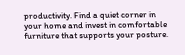productivity. Find a quiet corner in your home and invest in comfortable furniture that supports your posture.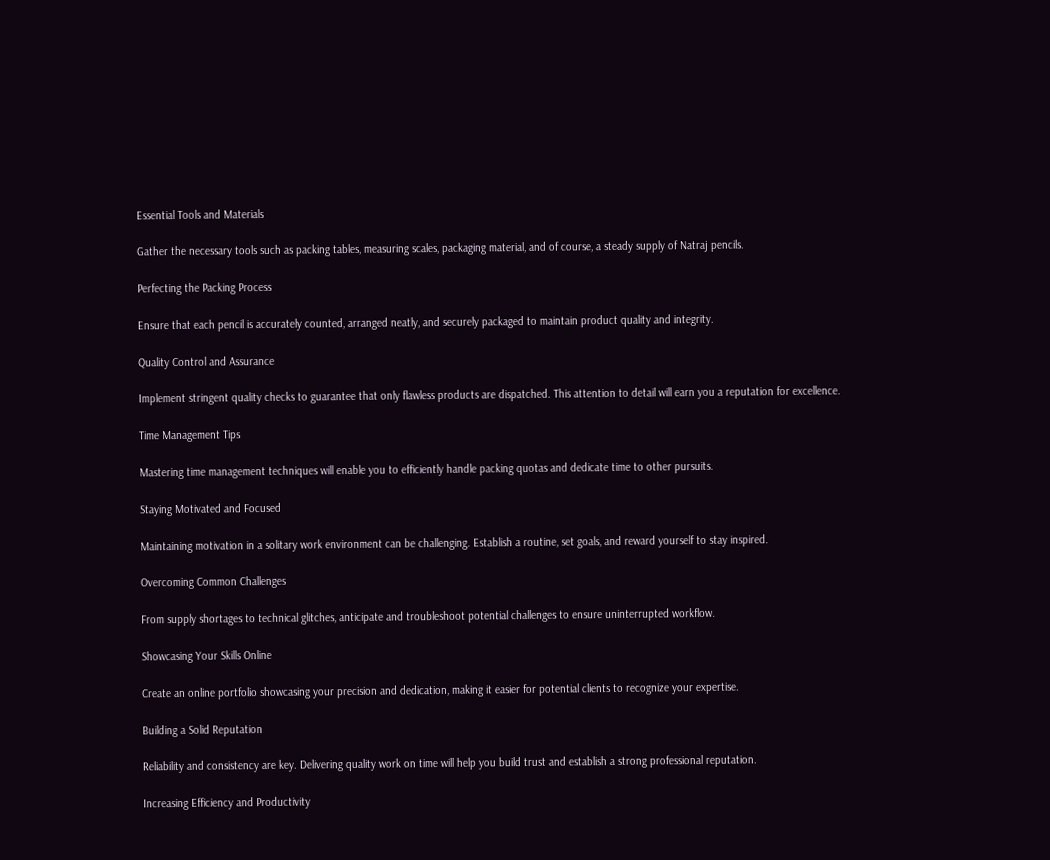Essential Tools and Materials

Gather the necessary tools such as packing tables, measuring scales, packaging material, and of course, a steady supply of Natraj pencils.

Perfecting the Packing Process

Ensure that each pencil is accurately counted, arranged neatly, and securely packaged to maintain product quality and integrity.

Quality Control and Assurance

Implement stringent quality checks to guarantee that only flawless products are dispatched. This attention to detail will earn you a reputation for excellence.

Time Management Tips

Mastering time management techniques will enable you to efficiently handle packing quotas and dedicate time to other pursuits.

Staying Motivated and Focused

Maintaining motivation in a solitary work environment can be challenging. Establish a routine, set goals, and reward yourself to stay inspired.

Overcoming Common Challenges

From supply shortages to technical glitches, anticipate and troubleshoot potential challenges to ensure uninterrupted workflow.

Showcasing Your Skills Online

Create an online portfolio showcasing your precision and dedication, making it easier for potential clients to recognize your expertise.

Building a Solid Reputation

Reliability and consistency are key. Delivering quality work on time will help you build trust and establish a strong professional reputation.

Increasing Efficiency and Productivity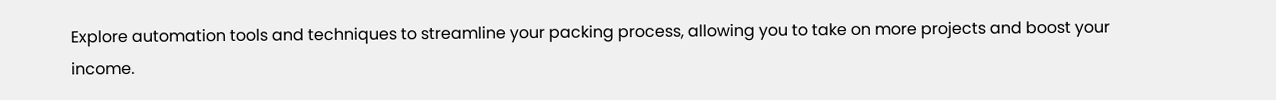Explore automation tools and techniques to streamline your packing process, allowing you to take on more projects and boost your income.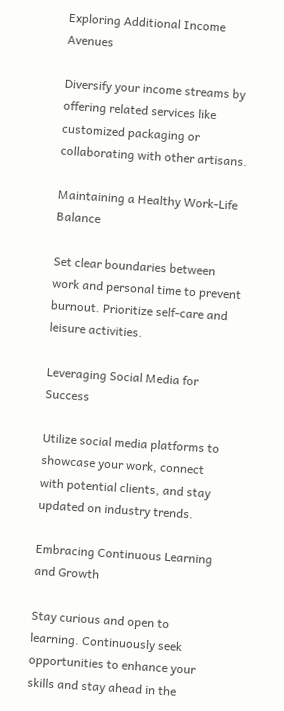Exploring Additional Income Avenues

Diversify your income streams by offering related services like customized packaging or collaborating with other artisans.

Maintaining a Healthy Work-Life Balance

Set clear boundaries between work and personal time to prevent burnout. Prioritize self-care and leisure activities.

Leveraging Social Media for Success

Utilize social media platforms to showcase your work, connect with potential clients, and stay updated on industry trends.

Embracing Continuous Learning and Growth

Stay curious and open to learning. Continuously seek opportunities to enhance your skills and stay ahead in the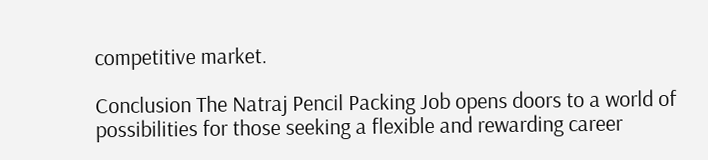competitive market.

Conclusion The Natraj Pencil Packing Job opens doors to a world of possibilities for those seeking a flexible and rewarding career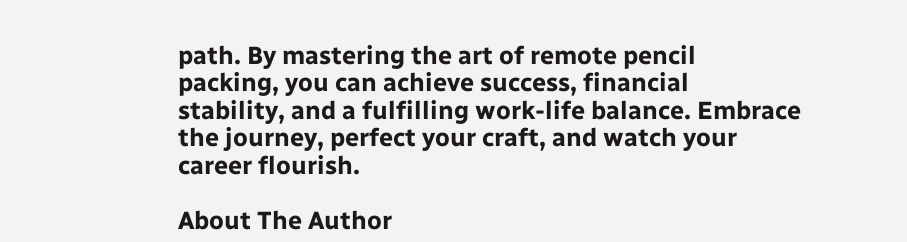path. By mastering the art of remote pencil packing, you can achieve success, financial stability, and a fulfilling work-life balance. Embrace the journey, perfect your craft, and watch your career flourish.

About The Author